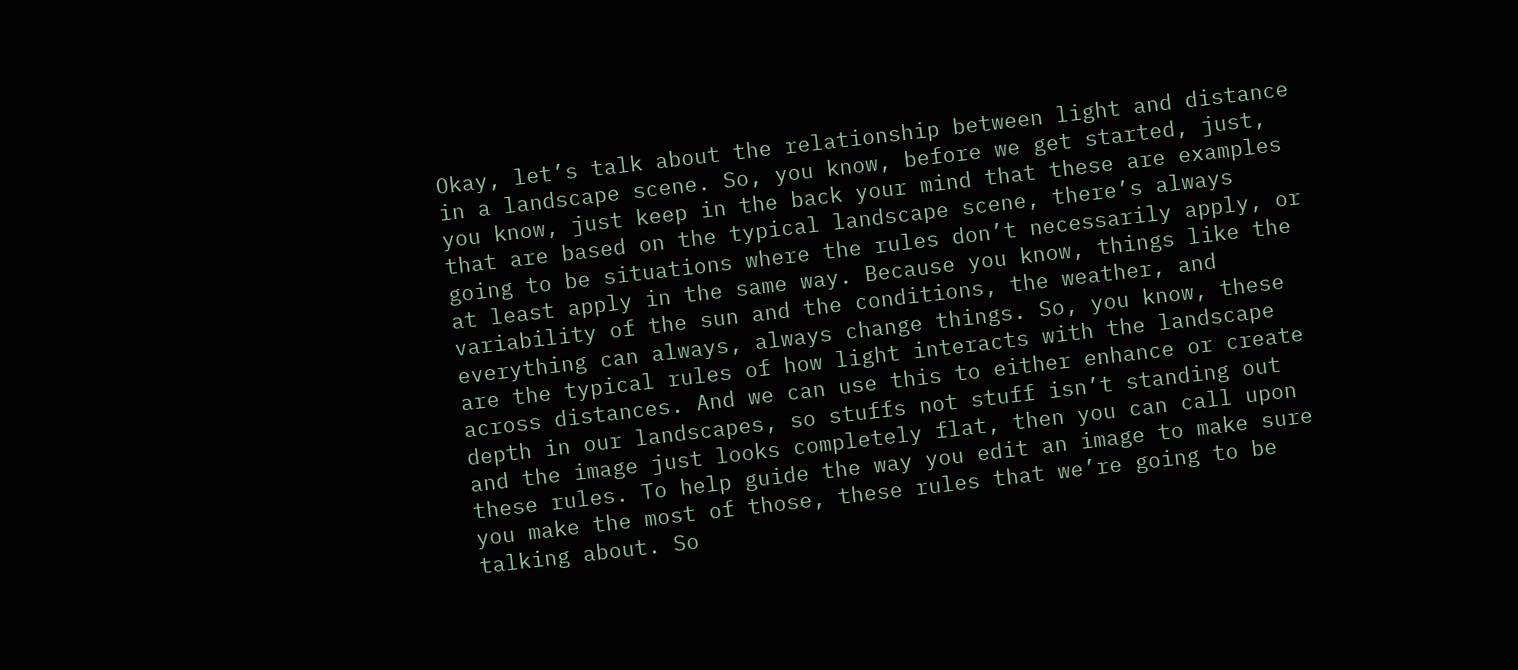Okay, let’s talk about the relationship between light and distance in a landscape scene. So, you know, before we get started, just, you know, just keep in the back your mind that these are examples that are based on the typical landscape scene, there’s always going to be situations where the rules don’t necessarily apply, or at least apply in the same way. Because you know, things like the variability of the sun and the conditions, the weather, and everything can always, always change things. So, you know, these are the typical rules of how light interacts with the landscape across distances. And we can use this to either enhance or create depth in our landscapes, so stuffs not stuff isn’t standing out and the image just looks completely flat, then you can call upon these rules. To help guide the way you edit an image to make sure you make the most of those, these rules that we’re going to be talking about. So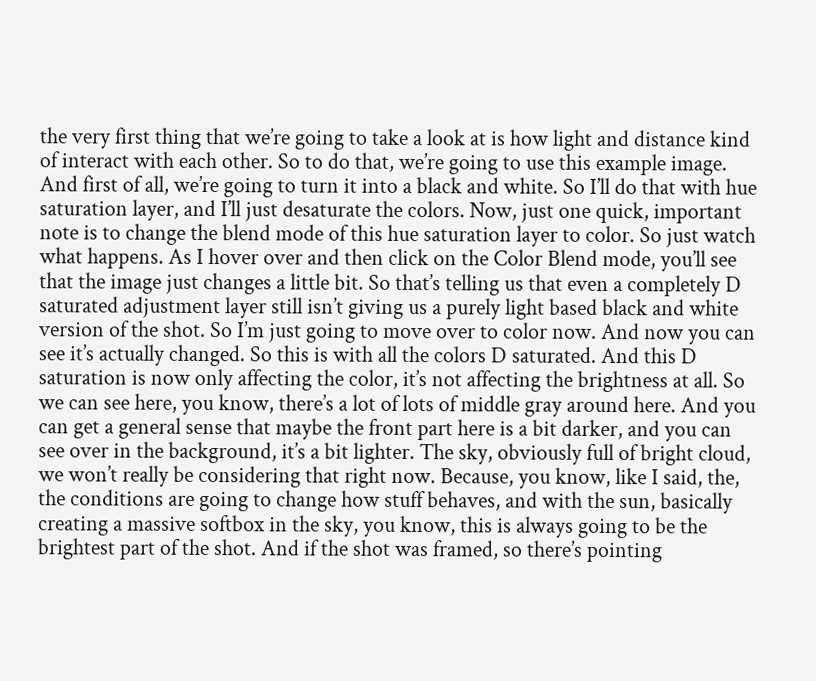the very first thing that we’re going to take a look at is how light and distance kind of interact with each other. So to do that, we’re going to use this example image. And first of all, we’re going to turn it into a black and white. So I’ll do that with hue saturation layer, and I’ll just desaturate the colors. Now, just one quick, important note is to change the blend mode of this hue saturation layer to color. So just watch what happens. As I hover over and then click on the Color Blend mode, you’ll see that the image just changes a little bit. So that’s telling us that even a completely D saturated adjustment layer still isn’t giving us a purely light based black and white version of the shot. So I’m just going to move over to color now. And now you can see it’s actually changed. So this is with all the colors D saturated. And this D saturation is now only affecting the color, it’s not affecting the brightness at all. So we can see here, you know, there’s a lot of lots of middle gray around here. And you can get a general sense that maybe the front part here is a bit darker, and you can see over in the background, it’s a bit lighter. The sky, obviously full of bright cloud, we won’t really be considering that right now. Because, you know, like I said, the, the conditions are going to change how stuff behaves, and with the sun, basically creating a massive softbox in the sky, you know, this is always going to be the brightest part of the shot. And if the shot was framed, so there’s pointing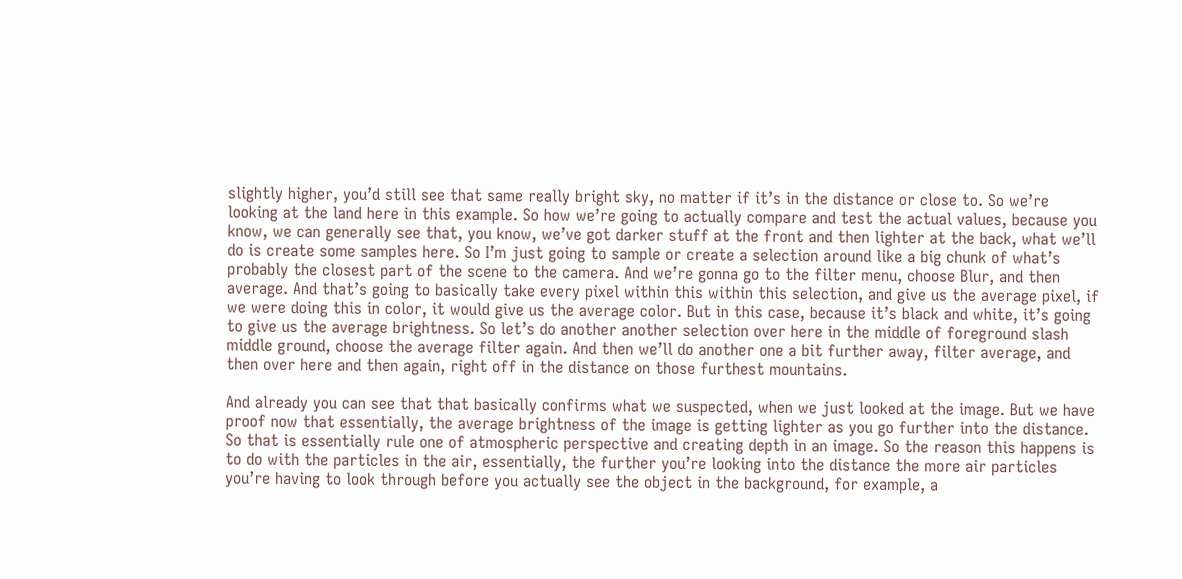slightly higher, you’d still see that same really bright sky, no matter if it’s in the distance or close to. So we’re looking at the land here in this example. So how we’re going to actually compare and test the actual values, because you know, we can generally see that, you know, we’ve got darker stuff at the front and then lighter at the back, what we’ll do is create some samples here. So I’m just going to sample or create a selection around like a big chunk of what’s probably the closest part of the scene to the camera. And we’re gonna go to the filter menu, choose Blur, and then average. And that’s going to basically take every pixel within this within this selection, and give us the average pixel, if we were doing this in color, it would give us the average color. But in this case, because it’s black and white, it’s going to give us the average brightness. So let’s do another another selection over here in the middle of foreground slash middle ground, choose the average filter again. And then we’ll do another one a bit further away, filter average, and then over here and then again, right off in the distance on those furthest mountains.

And already you can see that that basically confirms what we suspected, when we just looked at the image. But we have proof now that essentially, the average brightness of the image is getting lighter as you go further into the distance. So that is essentially rule one of atmospheric perspective and creating depth in an image. So the reason this happens is to do with the particles in the air, essentially, the further you’re looking into the distance the more air particles you’re having to look through before you actually see the object in the background, for example, a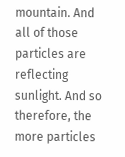mountain. And all of those particles are reflecting sunlight. And so therefore, the more particles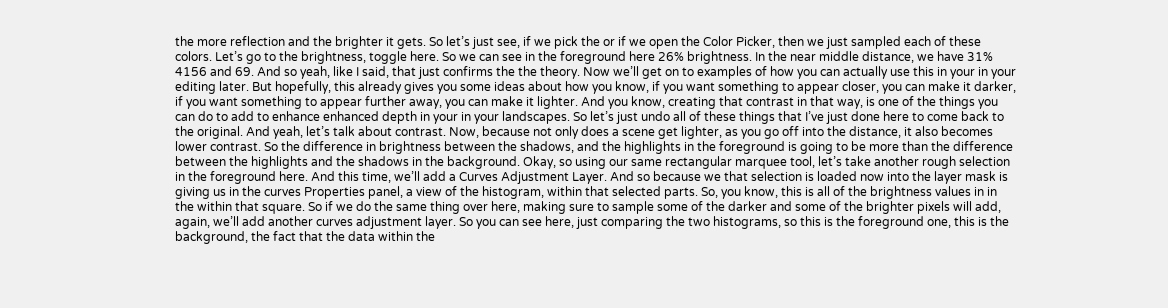the more reflection and the brighter it gets. So let’s just see, if we pick the or if we open the Color Picker, then we just sampled each of these colors. Let’s go to the brightness, toggle here. So we can see in the foreground here 26% brightness. In the near middle distance, we have 31% 4156 and 69. And so yeah, like I said, that just confirms the the theory. Now we’ll get on to examples of how you can actually use this in your in your editing later. But hopefully, this already gives you some ideas about how you know, if you want something to appear closer, you can make it darker, if you want something to appear further away, you can make it lighter. And you know, creating that contrast in that way, is one of the things you can do to add to enhance enhanced depth in your in your landscapes. So let’s just undo all of these things that I’ve just done here to come back to the original. And yeah, let’s talk about contrast. Now, because not only does a scene get lighter, as you go off into the distance, it also becomes lower contrast. So the difference in brightness between the shadows, and the highlights in the foreground is going to be more than the difference between the highlights and the shadows in the background. Okay, so using our same rectangular marquee tool, let’s take another rough selection in the foreground here. And this time, we’ll add a Curves Adjustment Layer. And so because we that selection is loaded now into the layer mask is giving us in the curves Properties panel, a view of the histogram, within that selected parts. So, you know, this is all of the brightness values in in the within that square. So if we do the same thing over here, making sure to sample some of the darker and some of the brighter pixels will add, again, we’ll add another curves adjustment layer. So you can see here, just comparing the two histograms, so this is the foreground one, this is the background, the fact that the data within the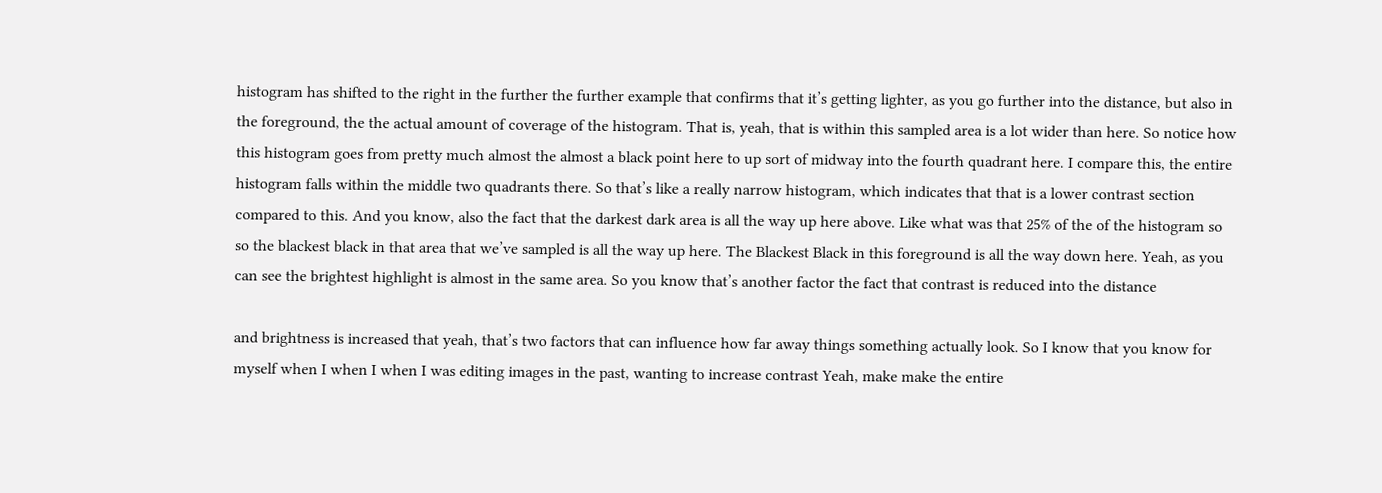histogram has shifted to the right in the further the further example that confirms that it’s getting lighter, as you go further into the distance, but also in the foreground, the the actual amount of coverage of the histogram. That is, yeah, that is within this sampled area is a lot wider than here. So notice how this histogram goes from pretty much almost the almost a black point here to up sort of midway into the fourth quadrant here. I compare this, the entire histogram falls within the middle two quadrants there. So that’s like a really narrow histogram, which indicates that that is a lower contrast section compared to this. And you know, also the fact that the darkest dark area is all the way up here above. Like what was that 25% of the of the histogram so so the blackest black in that area that we’ve sampled is all the way up here. The Blackest Black in this foreground is all the way down here. Yeah, as you can see the brightest highlight is almost in the same area. So you know that’s another factor the fact that contrast is reduced into the distance

and brightness is increased that yeah, that’s two factors that can influence how far away things something actually look. So I know that you know for myself when I when I when I was editing images in the past, wanting to increase contrast Yeah, make make the entire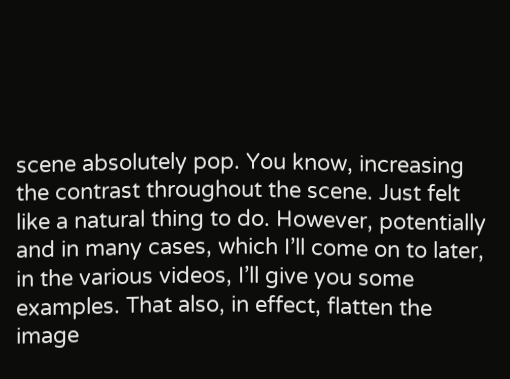scene absolutely pop. You know, increasing the contrast throughout the scene. Just felt like a natural thing to do. However, potentially and in many cases, which I’ll come on to later, in the various videos, I’ll give you some examples. That also, in effect, flatten the image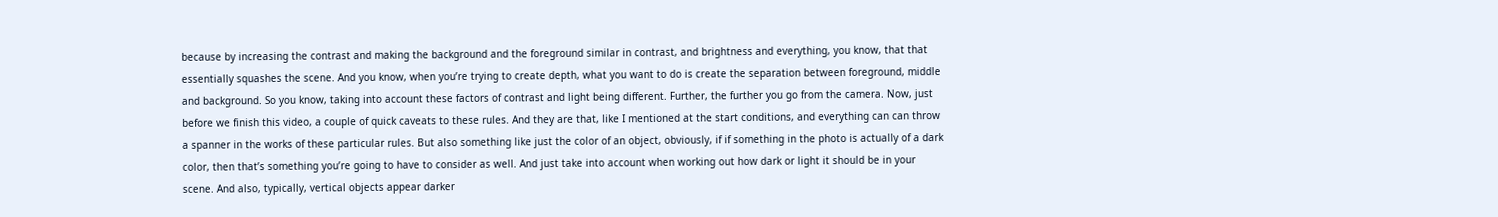because by increasing the contrast and making the background and the foreground similar in contrast, and brightness and everything, you know, that that essentially squashes the scene. And you know, when you’re trying to create depth, what you want to do is create the separation between foreground, middle and background. So you know, taking into account these factors of contrast and light being different. Further, the further you go from the camera. Now, just before we finish this video, a couple of quick caveats to these rules. And they are that, like I mentioned at the start conditions, and everything can can throw a spanner in the works of these particular rules. But also something like just the color of an object, obviously, if if something in the photo is actually of a dark color, then that’s something you’re going to have to consider as well. And just take into account when working out how dark or light it should be in your scene. And also, typically, vertical objects appear darker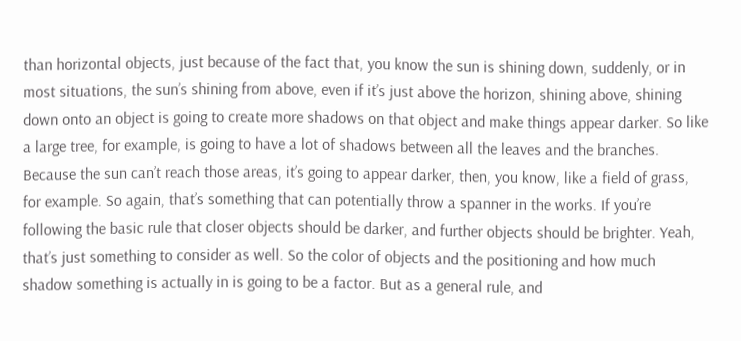than horizontal objects, just because of the fact that, you know the sun is shining down, suddenly, or in most situations, the sun’s shining from above, even if it’s just above the horizon, shining above, shining down onto an object is going to create more shadows on that object and make things appear darker. So like a large tree, for example, is going to have a lot of shadows between all the leaves and the branches. Because the sun can’t reach those areas, it’s going to appear darker, then, you know, like a field of grass, for example. So again, that’s something that can potentially throw a spanner in the works. If you’re following the basic rule that closer objects should be darker, and further objects should be brighter. Yeah, that’s just something to consider as well. So the color of objects and the positioning and how much shadow something is actually in is going to be a factor. But as a general rule, and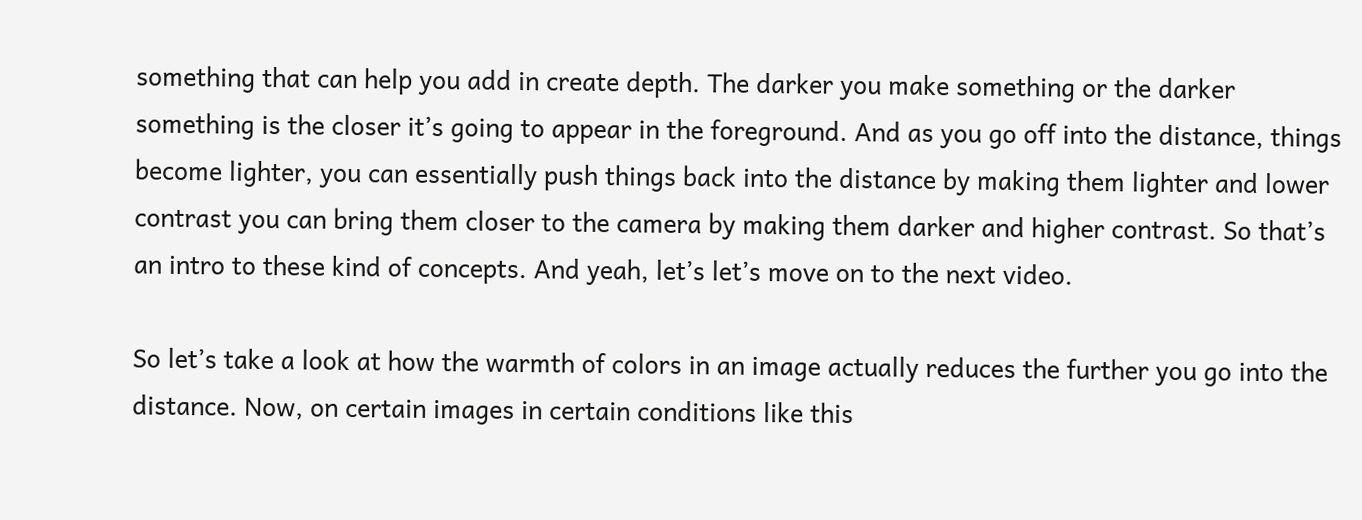something that can help you add in create depth. The darker you make something or the darker something is the closer it’s going to appear in the foreground. And as you go off into the distance, things become lighter, you can essentially push things back into the distance by making them lighter and lower contrast you can bring them closer to the camera by making them darker and higher contrast. So that’s an intro to these kind of concepts. And yeah, let’s let’s move on to the next video.

So let’s take a look at how the warmth of colors in an image actually reduces the further you go into the distance. Now, on certain images in certain conditions like this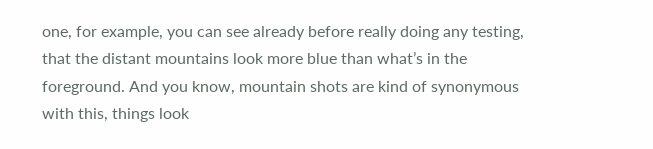one, for example, you can see already before really doing any testing, that the distant mountains look more blue than what’s in the foreground. And you know, mountain shots are kind of synonymous with this, things look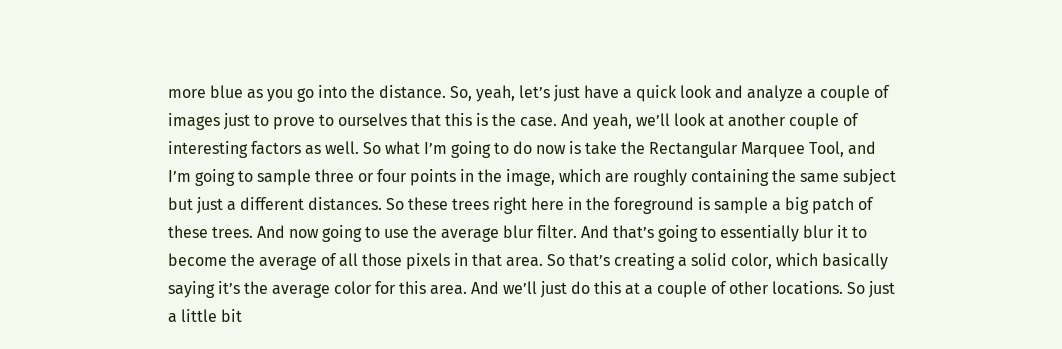more blue as you go into the distance. So, yeah, let’s just have a quick look and analyze a couple of images just to prove to ourselves that this is the case. And yeah, we’ll look at another couple of interesting factors as well. So what I’m going to do now is take the Rectangular Marquee Tool, and I’m going to sample three or four points in the image, which are roughly containing the same subject but just a different distances. So these trees right here in the foreground is sample a big patch of these trees. And now going to use the average blur filter. And that’s going to essentially blur it to become the average of all those pixels in that area. So that’s creating a solid color, which basically saying it’s the average color for this area. And we’ll just do this at a couple of other locations. So just a little bit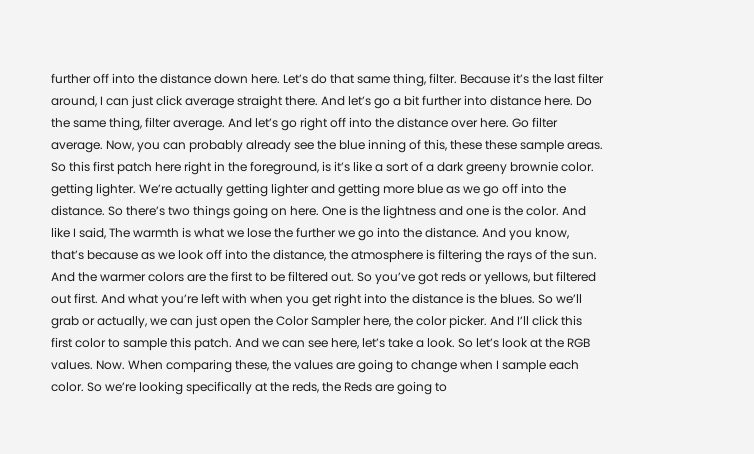further off into the distance down here. Let’s do that same thing, filter. Because it’s the last filter around, I can just click average straight there. And let’s go a bit further into distance here. Do the same thing, filter average. And let’s go right off into the distance over here. Go filter average. Now, you can probably already see the blue inning of this, these these sample areas. So this first patch here right in the foreground, is it’s like a sort of a dark greeny brownie color. getting lighter. We’re actually getting lighter and getting more blue as we go off into the distance. So there’s two things going on here. One is the lightness and one is the color. And like I said, The warmth is what we lose the further we go into the distance. And you know, that’s because as we look off into the distance, the atmosphere is filtering the rays of the sun. And the warmer colors are the first to be filtered out. So you’ve got reds or yellows, but filtered out first. And what you’re left with when you get right into the distance is the blues. So we’ll grab or actually, we can just open the Color Sampler here, the color picker. And I’ll click this first color to sample this patch. And we can see here, let’s take a look. So let’s look at the RGB values. Now. When comparing these, the values are going to change when I sample each color. So we’re looking specifically at the reds, the Reds are going to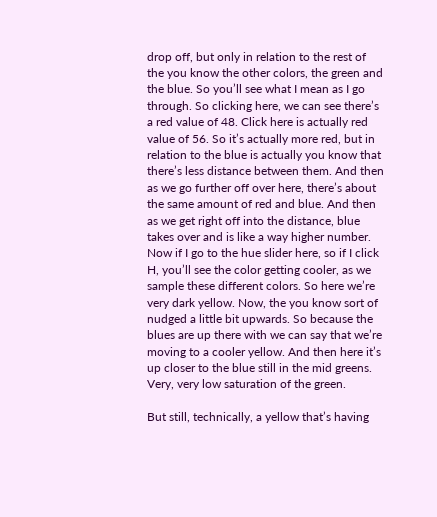drop off, but only in relation to the rest of the you know the other colors, the green and the blue. So you’ll see what I mean as I go through. So clicking here, we can see there’s a red value of 48. Click here is actually red value of 56. So it’s actually more red, but in relation to the blue is actually you know that there’s less distance between them. And then as we go further off over here, there’s about the same amount of red and blue. And then as we get right off into the distance, blue takes over and is like a way higher number. Now if I go to the hue slider here, so if I click H, you’ll see the color getting cooler, as we sample these different colors. So here we’re very dark yellow. Now, the you know sort of nudged a little bit upwards. So because the blues are up there with we can say that we’re moving to a cooler yellow. And then here it’s up closer to the blue still in the mid greens. Very, very low saturation of the green.

But still, technically, a yellow that’s having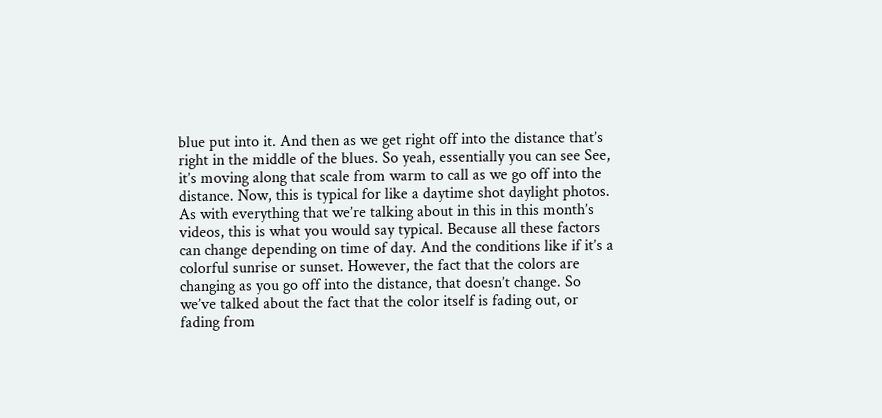blue put into it. And then as we get right off into the distance that’s right in the middle of the blues. So yeah, essentially you can see See, it’s moving along that scale from warm to call as we go off into the distance. Now, this is typical for like a daytime shot daylight photos. As with everything that we’re talking about in this in this month’s videos, this is what you would say typical. Because all these factors can change depending on time of day. And the conditions like if it’s a colorful sunrise or sunset. However, the fact that the colors are changing as you go off into the distance, that doesn’t change. So we’ve talked about the fact that the color itself is fading out, or fading from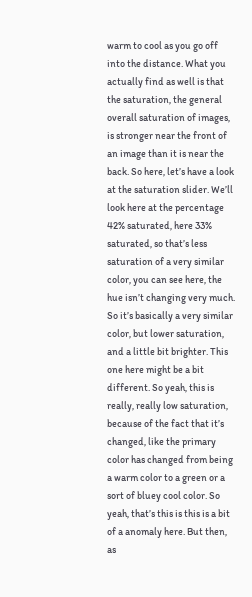warm to cool as you go off into the distance. What you actually find as well is that the saturation, the general overall saturation of images, is stronger near the front of an image than it is near the back. So here, let’s have a look at the saturation slider. We’ll look here at the percentage 42% saturated, here 33% saturated, so that’s less saturation of a very similar color, you can see here, the hue isn’t changing very much. So it’s basically a very similar color, but lower saturation, and a little bit brighter. This one here might be a bit different. So yeah, this is really, really low saturation, because of the fact that it’s changed, like the primary color has changed from being a warm color to a green or a sort of bluey cool color. So yeah, that’s this is this is a bit of a anomaly here. But then, as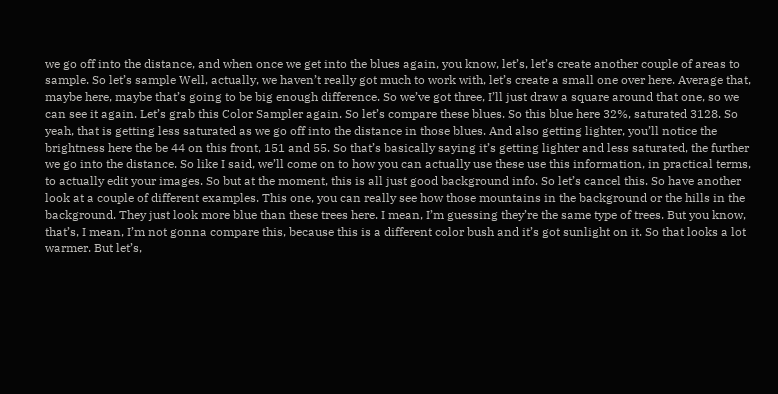we go off into the distance, and when once we get into the blues again, you know, let’s, let’s create another couple of areas to sample. So let’s sample Well, actually, we haven’t really got much to work with, let’s create a small one over here. Average that, maybe here, maybe that’s going to be big enough difference. So we’ve got three, I’ll just draw a square around that one, so we can see it again. Let’s grab this Color Sampler again. So let’s compare these blues. So this blue here 32%, saturated 3128. So yeah, that is getting less saturated as we go off into the distance in those blues. And also getting lighter, you’ll notice the brightness here the be 44 on this front, 151 and 55. So that’s basically saying it’s getting lighter and less saturated, the further we go into the distance. So like I said, we’ll come on to how you can actually use these use this information, in practical terms, to actually edit your images. So but at the moment, this is all just good background info. So let’s cancel this. So have another look at a couple of different examples. This one, you can really see how those mountains in the background or the hills in the background. They just look more blue than these trees here. I mean, I’m guessing they’re the same type of trees. But you know, that’s, I mean, I’m not gonna compare this, because this is a different color bush and it’s got sunlight on it. So that looks a lot warmer. But let’s,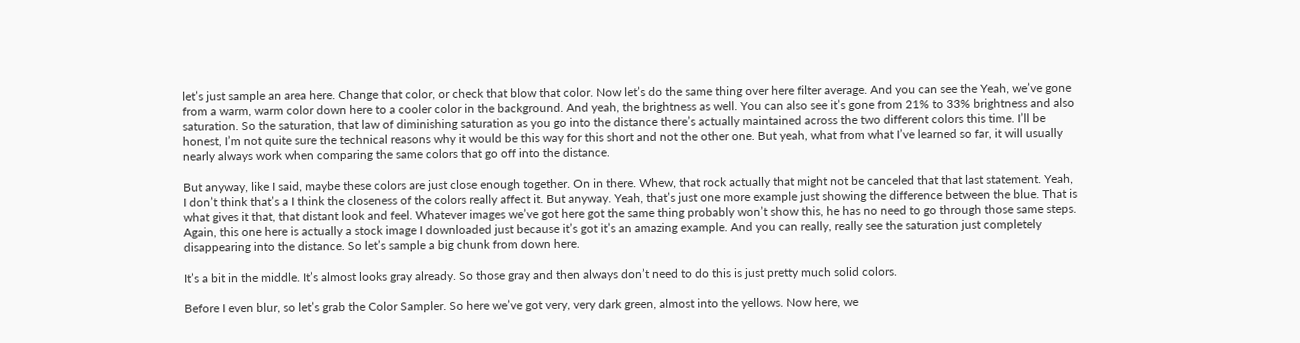let’s just sample an area here. Change that color, or check that blow that color. Now let’s do the same thing over here filter average. And you can see the Yeah, we’ve gone from a warm, warm color down here to a cooler color in the background. And yeah, the brightness as well. You can also see it’s gone from 21% to 33% brightness and also saturation. So the saturation, that law of diminishing saturation as you go into the distance there’s actually maintained across the two different colors this time. I’ll be honest, I’m not quite sure the technical reasons why it would be this way for this short and not the other one. But yeah, what from what I’ve learned so far, it will usually nearly always work when comparing the same colors that go off into the distance.

But anyway, like I said, maybe these colors are just close enough together. On in there. Whew, that rock actually that might not be canceled that that last statement. Yeah, I don’t think that’s a I think the closeness of the colors really affect it. But anyway. Yeah, that’s just one more example just showing the difference between the blue. That is what gives it that, that distant look and feel. Whatever images we’ve got here got the same thing probably won’t show this, he has no need to go through those same steps. Again, this one here is actually a stock image I downloaded just because it’s got it’s an amazing example. And you can really, really see the saturation just completely disappearing into the distance. So let’s sample a big chunk from down here.

It’s a bit in the middle. It’s almost looks gray already. So those gray and then always don’t need to do this is just pretty much solid colors.

Before I even blur, so let’s grab the Color Sampler. So here we’ve got very, very dark green, almost into the yellows. Now here, we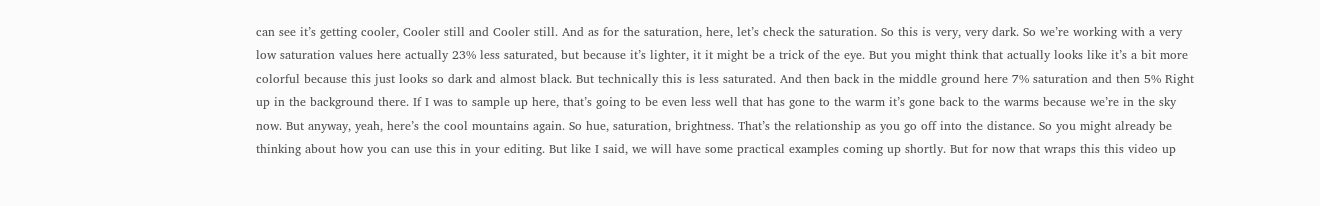can see it’s getting cooler, Cooler still and Cooler still. And as for the saturation, here, let’s check the saturation. So this is very, very dark. So we’re working with a very low saturation values here actually 23% less saturated, but because it’s lighter, it it might be a trick of the eye. But you might think that actually looks like it’s a bit more colorful because this just looks so dark and almost black. But technically this is less saturated. And then back in the middle ground here 7% saturation and then 5% Right up in the background there. If I was to sample up here, that’s going to be even less well that has gone to the warm it’s gone back to the warms because we’re in the sky now. But anyway, yeah, here’s the cool mountains again. So hue, saturation, brightness. That’s the relationship as you go off into the distance. So you might already be thinking about how you can use this in your editing. But like I said, we will have some practical examples coming up shortly. But for now that wraps this this video up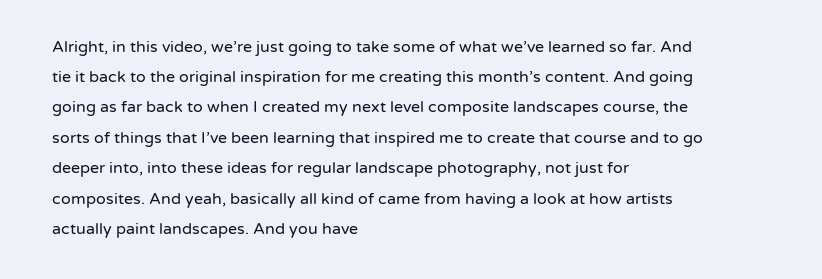Alright, in this video, we’re just going to take some of what we’ve learned so far. And tie it back to the original inspiration for me creating this month’s content. And going going as far back to when I created my next level composite landscapes course, the sorts of things that I’ve been learning that inspired me to create that course and to go deeper into, into these ideas for regular landscape photography, not just for composites. And yeah, basically all kind of came from having a look at how artists actually paint landscapes. And you have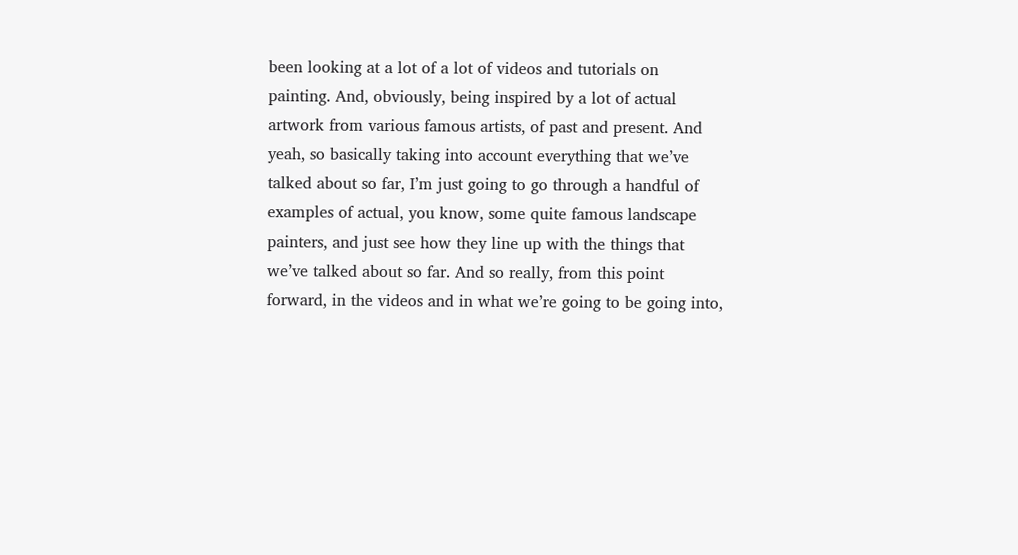been looking at a lot of a lot of videos and tutorials on painting. And, obviously, being inspired by a lot of actual artwork from various famous artists, of past and present. And yeah, so basically taking into account everything that we’ve talked about so far, I’m just going to go through a handful of examples of actual, you know, some quite famous landscape painters, and just see how they line up with the things that we’ve talked about so far. And so really, from this point forward, in the videos and in what we’re going to be going into,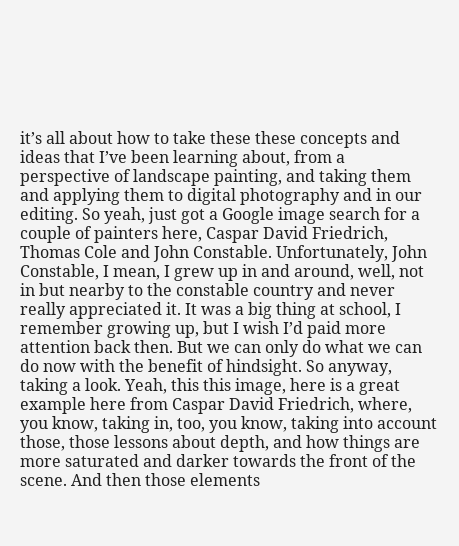it’s all about how to take these these concepts and ideas that I’ve been learning about, from a perspective of landscape painting, and taking them and applying them to digital photography and in our editing. So yeah, just got a Google image search for a couple of painters here, Caspar David Friedrich, Thomas Cole and John Constable. Unfortunately, John Constable, I mean, I grew up in and around, well, not in but nearby to the constable country and never really appreciated it. It was a big thing at school, I remember growing up, but I wish I’d paid more attention back then. But we can only do what we can do now with the benefit of hindsight. So anyway, taking a look. Yeah, this this image, here is a great example here from Caspar David Friedrich, where, you know, taking in, too, you know, taking into account those, those lessons about depth, and how things are more saturated and darker towards the front of the scene. And then those elements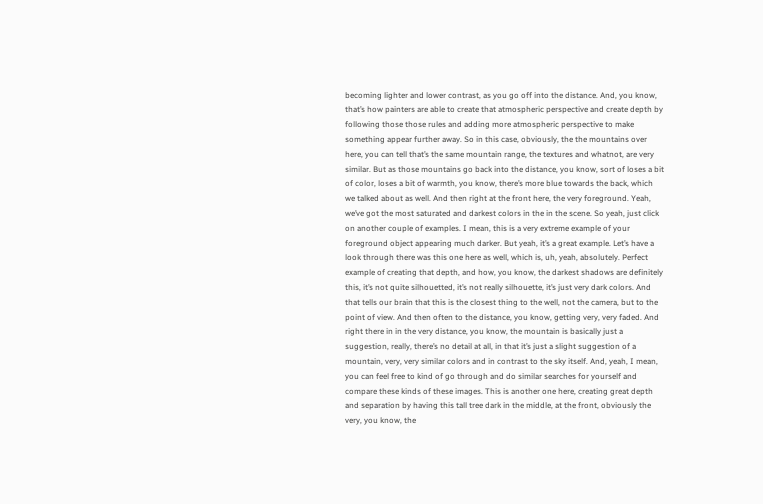becoming lighter and lower contrast, as you go off into the distance. And, you know, that’s how painters are able to create that atmospheric perspective and create depth by following those those rules and adding more atmospheric perspective to make something appear further away. So in this case, obviously, the the mountains over here, you can tell that’s the same mountain range, the textures and whatnot, are very similar. But as those mountains go back into the distance, you know, sort of loses a bit of color, loses a bit of warmth, you know, there’s more blue towards the back, which we talked about as well. And then right at the front here, the very foreground. Yeah, we’ve got the most saturated and darkest colors in the in the scene. So yeah, just click on another couple of examples. I mean, this is a very extreme example of your foreground object appearing much darker. But yeah, it’s a great example. Let’s have a look through there was this one here as well, which is, uh, yeah, absolutely. Perfect example of creating that depth, and how, you know, the darkest shadows are definitely this, it’s not quite silhouetted, it’s not really silhouette, it’s just very dark colors. And that tells our brain that this is the closest thing to the well, not the camera, but to the point of view. And then often to the distance, you know, getting very, very faded. And right there in in the very distance, you know, the mountain is basically just a suggestion, really, there’s no detail at all, in that it’s just a slight suggestion of a mountain, very, very similar colors and in contrast to the sky itself. And, yeah, I mean, you can feel free to kind of go through and do similar searches for yourself and compare these kinds of these images. This is another one here, creating great depth and separation by having this tall tree dark in the middle, at the front, obviously the very, you know, the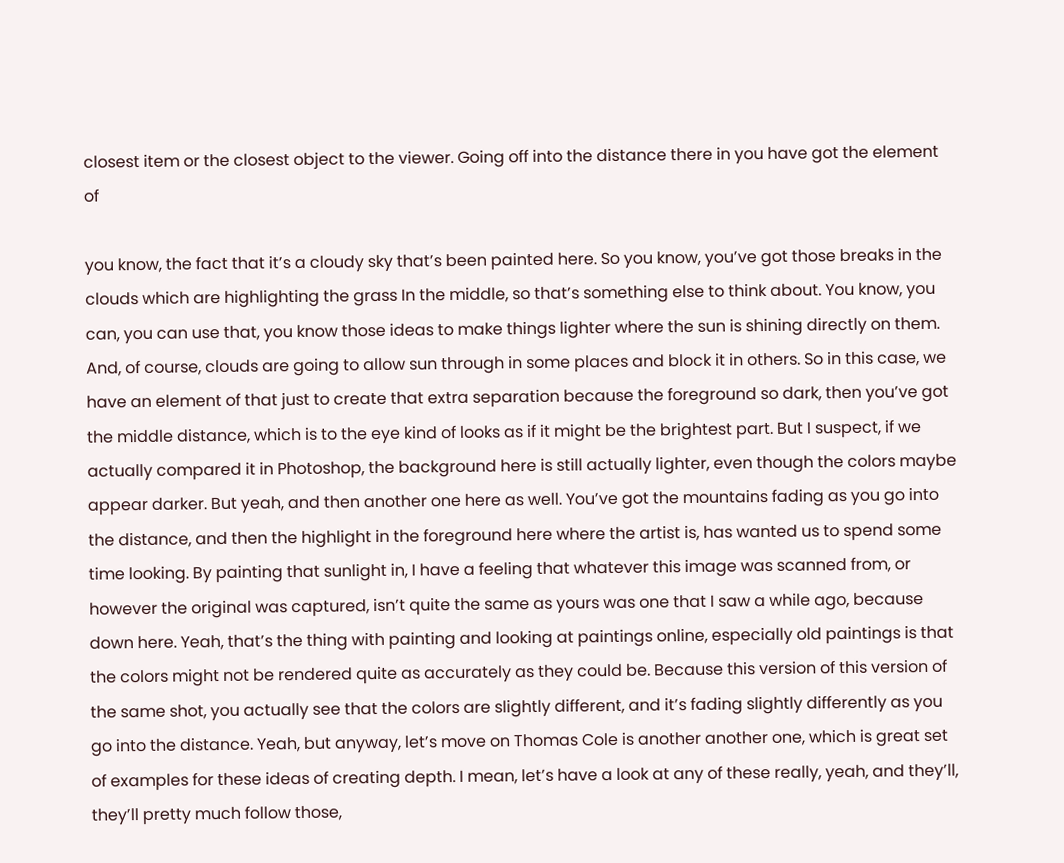closest item or the closest object to the viewer. Going off into the distance there in you have got the element of

you know, the fact that it’s a cloudy sky that’s been painted here. So you know, you’ve got those breaks in the clouds which are highlighting the grass In the middle, so that’s something else to think about. You know, you can, you can use that, you know those ideas to make things lighter where the sun is shining directly on them. And, of course, clouds are going to allow sun through in some places and block it in others. So in this case, we have an element of that just to create that extra separation because the foreground so dark, then you’ve got the middle distance, which is to the eye kind of looks as if it might be the brightest part. But I suspect, if we actually compared it in Photoshop, the background here is still actually lighter, even though the colors maybe appear darker. But yeah, and then another one here as well. You’ve got the mountains fading as you go into the distance, and then the highlight in the foreground here where the artist is, has wanted us to spend some time looking. By painting that sunlight in, I have a feeling that whatever this image was scanned from, or however the original was captured, isn’t quite the same as yours was one that I saw a while ago, because down here. Yeah, that’s the thing with painting and looking at paintings online, especially old paintings is that the colors might not be rendered quite as accurately as they could be. Because this version of this version of the same shot, you actually see that the colors are slightly different, and it’s fading slightly differently as you go into the distance. Yeah, but anyway, let’s move on Thomas Cole is another another one, which is great set of examples for these ideas of creating depth. I mean, let’s have a look at any of these really, yeah, and they’ll, they’ll pretty much follow those,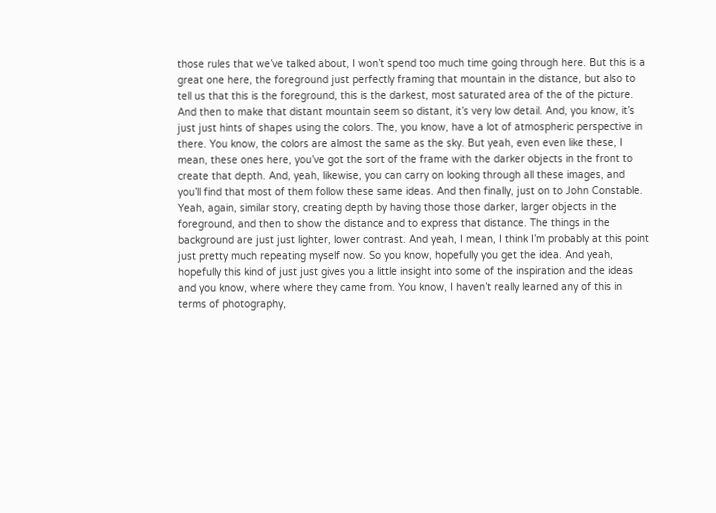those rules that we’ve talked about, I won’t spend too much time going through here. But this is a great one here, the foreground just perfectly framing that mountain in the distance, but also to tell us that this is the foreground, this is the darkest, most saturated area of the of the picture. And then to make that distant mountain seem so distant, it’s very low detail. And, you know, it’s just just hints of shapes using the colors. The, you know, have a lot of atmospheric perspective in there. You know, the colors are almost the same as the sky. But yeah, even even like these, I mean, these ones here, you’ve got the sort of the frame with the darker objects in the front to create that depth. And, yeah, likewise, you can carry on looking through all these images, and you’ll find that most of them follow these same ideas. And then finally, just on to John Constable. Yeah, again, similar story, creating depth by having those those darker, larger objects in the foreground, and then to show the distance and to express that distance. The things in the background are just just lighter, lower contrast. And yeah, I mean, I think I’m probably at this point just pretty much repeating myself now. So you know, hopefully you get the idea. And yeah, hopefully this kind of just just gives you a little insight into some of the inspiration and the ideas and you know, where where they came from. You know, I haven’t really learned any of this in terms of photography,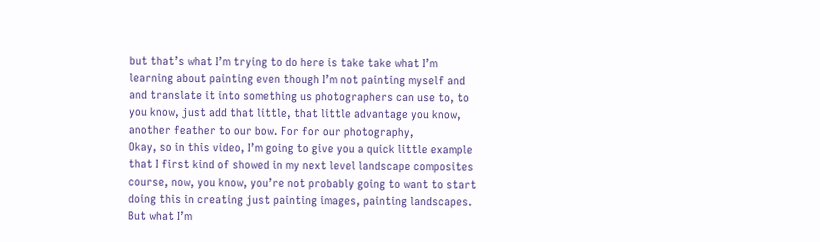but that’s what I’m trying to do here is take take what I’m learning about painting even though I’m not painting myself and and translate it into something us photographers can use to, to you know, just add that little, that little advantage you know, another feather to our bow. For for our photography,
Okay, so in this video, I’m going to give you a quick little example that I first kind of showed in my next level landscape composites course, now, you know, you’re not probably going to want to start doing this in creating just painting images, painting landscapes. But what I’m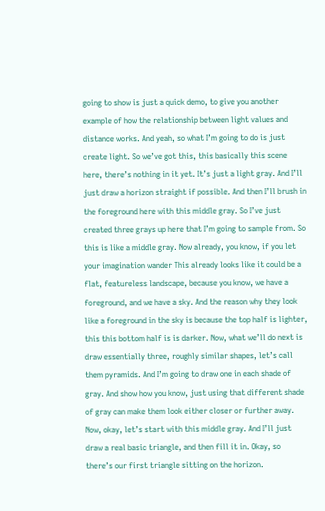going to show is just a quick demo, to give you another example of how the relationship between light values and distance works. And yeah, so what I’m going to do is just create light. So we’ve got this, this basically this scene here, there’s nothing in it yet. It’s just a light gray. And I’ll just draw a horizon straight if possible. And then I’ll brush in the foreground here with this middle gray. So I’ve just created three grays up here that I’m going to sample from. So this is like a middle gray. Now already, you know, if you let your imagination wander This already looks like it could be a flat, featureless landscape, because you know, we have a foreground, and we have a sky. And the reason why they look like a foreground in the sky is because the top half is lighter, this this bottom half is is darker. Now, what we’ll do next is draw essentially three, roughly similar shapes, let’s call them pyramids. And I’m going to draw one in each shade of gray. And show how you know, just using that different shade of gray can make them look either closer or further away. Now, okay, let’s start with this middle gray. And I’ll just draw a real basic triangle, and then fill it in. Okay, so there’s our first triangle sitting on the horizon.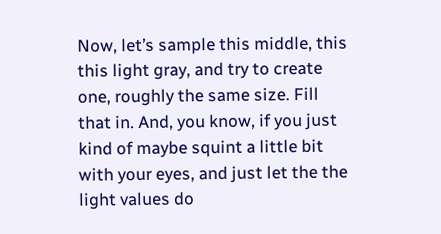Now, let’s sample this middle, this this light gray, and try to create one, roughly the same size. Fill that in. And, you know, if you just kind of maybe squint a little bit with your eyes, and just let the the light values do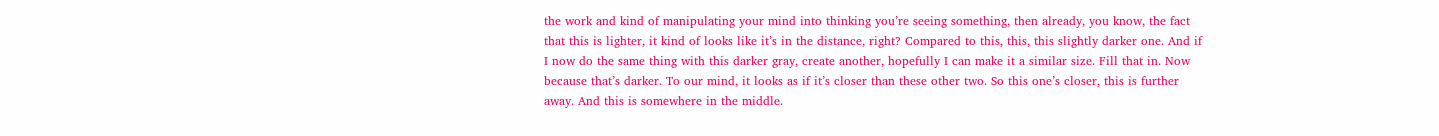the work and kind of manipulating your mind into thinking you’re seeing something, then already, you know, the fact that this is lighter, it kind of looks like it’s in the distance, right? Compared to this, this, this slightly darker one. And if I now do the same thing with this darker gray, create another, hopefully I can make it a similar size. Fill that in. Now because that’s darker. To our mind, it looks as if it’s closer than these other two. So this one’s closer, this is further away. And this is somewhere in the middle.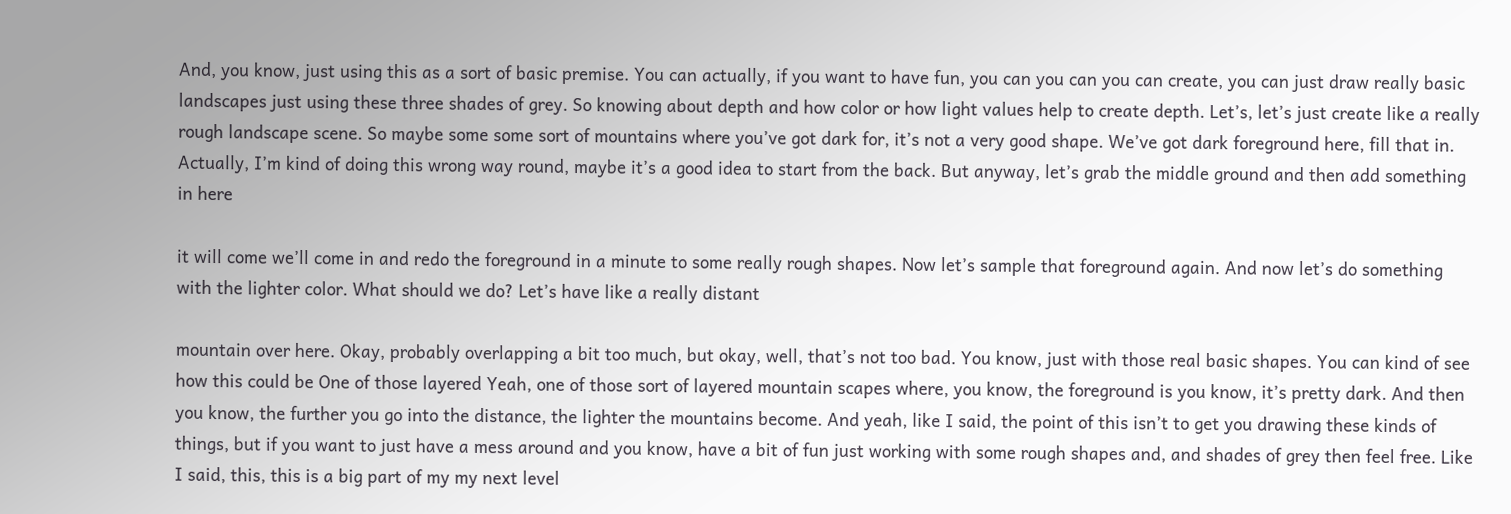And, you know, just using this as a sort of basic premise. You can actually, if you want to have fun, you can you can you can create, you can just draw really basic landscapes just using these three shades of grey. So knowing about depth and how color or how light values help to create depth. Let’s, let’s just create like a really rough landscape scene. So maybe some some sort of mountains where you’ve got dark for, it’s not a very good shape. We’ve got dark foreground here, fill that in. Actually, I’m kind of doing this wrong way round, maybe it’s a good idea to start from the back. But anyway, let’s grab the middle ground and then add something in here

it will come we’ll come in and redo the foreground in a minute to some really rough shapes. Now let’s sample that foreground again. And now let’s do something with the lighter color. What should we do? Let’s have like a really distant

mountain over here. Okay, probably overlapping a bit too much, but okay, well, that’s not too bad. You know, just with those real basic shapes. You can kind of see how this could be One of those layered Yeah, one of those sort of layered mountain scapes where, you know, the foreground is you know, it’s pretty dark. And then you know, the further you go into the distance, the lighter the mountains become. And yeah, like I said, the point of this isn’t to get you drawing these kinds of things, but if you want to just have a mess around and you know, have a bit of fun just working with some rough shapes and, and shades of grey then feel free. Like I said, this, this is a big part of my my next level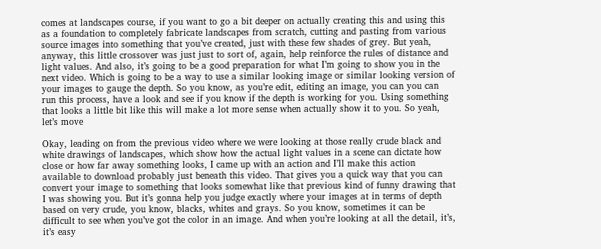comes at landscapes course, if you want to go a bit deeper on actually creating this and using this as a foundation to completely fabricate landscapes from scratch, cutting and pasting from various source images into something that you’ve created, just with these few shades of grey. But yeah, anyway, this little crossover was just just to sort of, again, help reinforce the rules of distance and light values. And also, it’s going to be a good preparation for what I’m going to show you in the next video. Which is going to be a way to use a similar looking image or similar looking version of your images to gauge the depth. So you know, as you’re edit, editing an image, you can you can run this process, have a look and see if you know if the depth is working for you. Using something that looks a little bit like this will make a lot more sense when actually show it to you. So yeah, let’s move

Okay, leading on from the previous video where we were looking at those really crude black and white drawings of landscapes, which show how the actual light values in a scene can dictate how close or how far away something looks, I came up with an action and I’ll make this action available to download probably just beneath this video. That gives you a quick way that you can convert your image to something that looks somewhat like that previous kind of funny drawing that I was showing you. But it’s gonna help you judge exactly where your images at in terms of depth based on very crude, you know, blacks, whites and grays. So you know, sometimes it can be difficult to see when you’ve got the color in an image. And when you’re looking at all the detail, it’s, it’s easy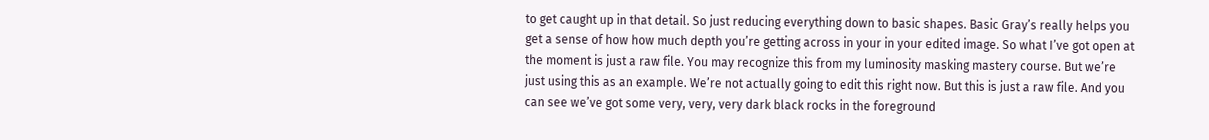to get caught up in that detail. So just reducing everything down to basic shapes. Basic Gray’s really helps you get a sense of how how much depth you’re getting across in your in your edited image. So what I’ve got open at the moment is just a raw file. You may recognize this from my luminosity masking mastery course. But we’re just using this as an example. We’re not actually going to edit this right now. But this is just a raw file. And you can see we’ve got some very, very, very dark black rocks in the foreground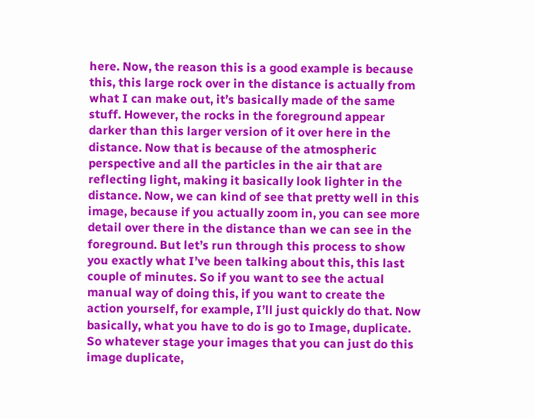here. Now, the reason this is a good example is because this, this large rock over in the distance is actually from what I can make out, it’s basically made of the same stuff. However, the rocks in the foreground appear darker than this larger version of it over here in the distance. Now that is because of the atmospheric perspective and all the particles in the air that are reflecting light, making it basically look lighter in the distance. Now, we can kind of see that pretty well in this image, because if you actually zoom in, you can see more detail over there in the distance than we can see in the foreground. But let’s run through this process to show you exactly what I’ve been talking about this, this last couple of minutes. So if you want to see the actual manual way of doing this, if you want to create the action yourself, for example, I’ll just quickly do that. Now basically, what you have to do is go to Image, duplicate. So whatever stage your images that you can just do this image duplicate,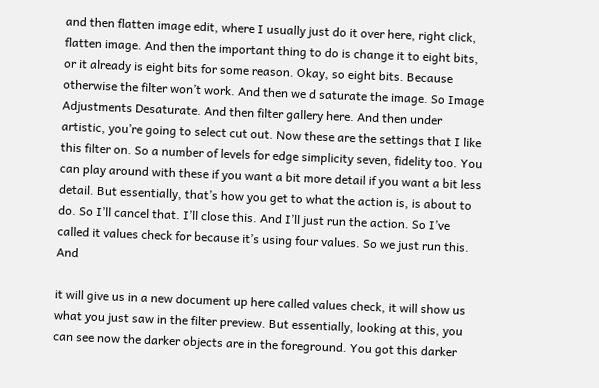and then flatten image edit, where I usually just do it over here, right click, flatten image. And then the important thing to do is change it to eight bits, or it already is eight bits for some reason. Okay, so eight bits. Because otherwise the filter won’t work. And then we d saturate the image. So Image Adjustments Desaturate. And then filter gallery here. And then under artistic, you’re going to select cut out. Now these are the settings that I like this filter on. So a number of levels for edge simplicity seven, fidelity too. You can play around with these if you want a bit more detail if you want a bit less detail. But essentially, that’s how you get to what the action is, is about to do. So I’ll cancel that. I’ll close this. And I’ll just run the action. So I’ve called it values check for because it’s using four values. So we just run this. And

it will give us in a new document up here called values check, it will show us what you just saw in the filter preview. But essentially, looking at this, you can see now the darker objects are in the foreground. You got this darker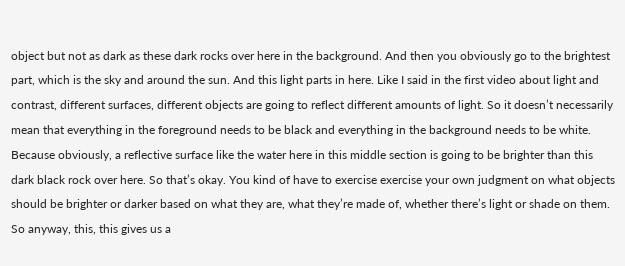object but not as dark as these dark rocks over here in the background. And then you obviously go to the brightest part, which is the sky and around the sun. And this light parts in here. Like I said in the first video about light and contrast, different surfaces, different objects are going to reflect different amounts of light. So it doesn’t necessarily mean that everything in the foreground needs to be black and everything in the background needs to be white. Because obviously, a reflective surface like the water here in this middle section is going to be brighter than this dark black rock over here. So that’s okay. You kind of have to exercise exercise your own judgment on what objects should be brighter or darker based on what they are, what they’re made of, whether there’s light or shade on them. So anyway, this, this gives us a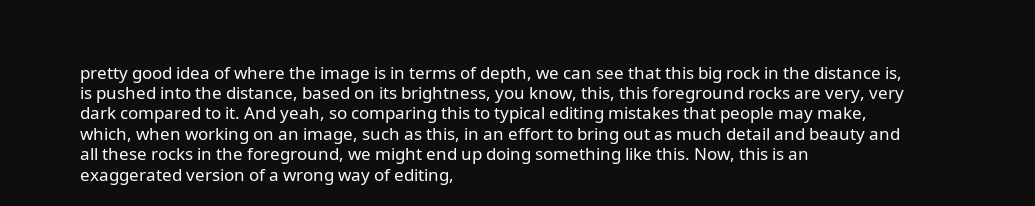pretty good idea of where the image is in terms of depth, we can see that this big rock in the distance is, is pushed into the distance, based on its brightness, you know, this, this foreground rocks are very, very dark compared to it. And yeah, so comparing this to typical editing mistakes that people may make, which, when working on an image, such as this, in an effort to bring out as much detail and beauty and all these rocks in the foreground, we might end up doing something like this. Now, this is an exaggerated version of a wrong way of editing,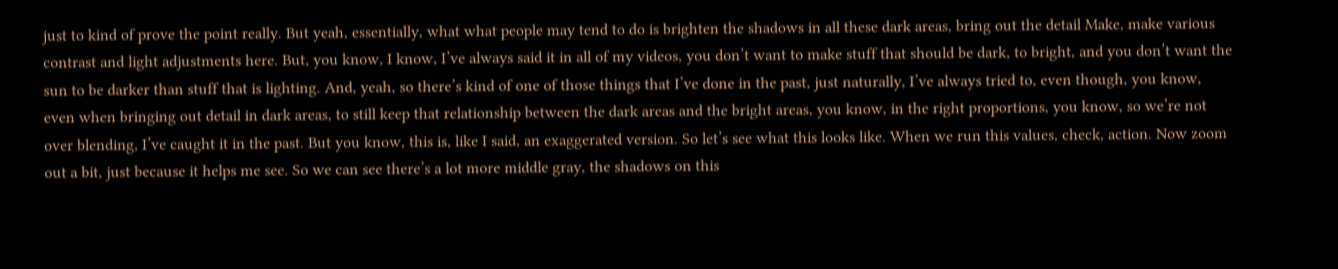just to kind of prove the point really. But yeah, essentially, what what people may tend to do is brighten the shadows in all these dark areas, bring out the detail Make, make various contrast and light adjustments here. But, you know, I know, I’ve always said it in all of my videos, you don’t want to make stuff that should be dark, to bright, and you don’t want the sun to be darker than stuff that is lighting. And, yeah, so there’s kind of one of those things that I’ve done in the past, just naturally, I’ve always tried to, even though, you know, even when bringing out detail in dark areas, to still keep that relationship between the dark areas and the bright areas, you know, in the right proportions, you know, so we’re not over blending, I’ve caught it in the past. But you know, this is, like I said, an exaggerated version. So let’s see what this looks like. When we run this values, check, action. Now zoom out a bit, just because it helps me see. So we can see there’s a lot more middle gray, the shadows on this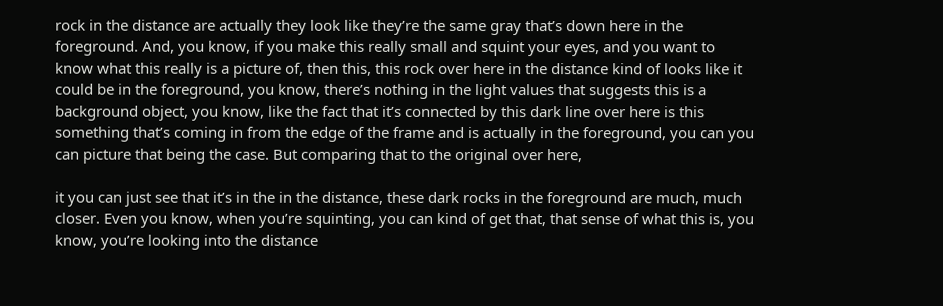rock in the distance are actually they look like they’re the same gray that’s down here in the foreground. And, you know, if you make this really small and squint your eyes, and you want to know what this really is a picture of, then this, this rock over here in the distance kind of looks like it could be in the foreground, you know, there’s nothing in the light values that suggests this is a background object, you know, like the fact that it’s connected by this dark line over here is this something that’s coming in from the edge of the frame and is actually in the foreground, you can you can picture that being the case. But comparing that to the original over here,

it you can just see that it’s in the in the distance, these dark rocks in the foreground are much, much closer. Even you know, when you’re squinting, you can kind of get that, that sense of what this is, you know, you’re looking into the distance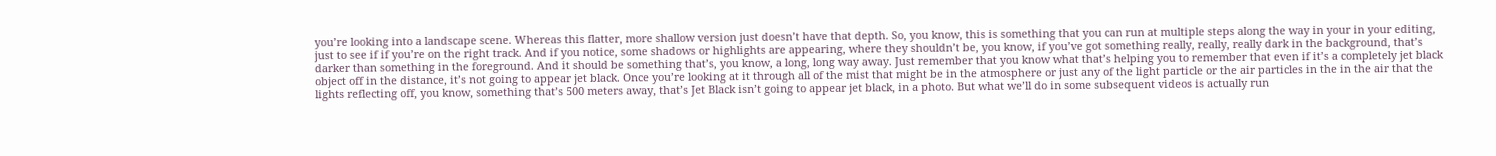you’re looking into a landscape scene. Whereas this flatter, more shallow version just doesn’t have that depth. So, you know, this is something that you can run at multiple steps along the way in your in your editing, just to see if if you’re on the right track. And if you notice, some shadows or highlights are appearing, where they shouldn’t be, you know, if you’ve got something really, really, really dark in the background, that’s darker than something in the foreground. And it should be something that’s, you know, a long, long way away. Just remember that you know what that’s helping you to remember that even if it’s a completely jet black object off in the distance, it’s not going to appear jet black. Once you’re looking at it through all of the mist that might be in the atmosphere or just any of the light particle or the air particles in the in the air that the lights reflecting off, you know, something that’s 500 meters away, that’s Jet Black isn’t going to appear jet black, in a photo. But what we’ll do in some subsequent videos is actually run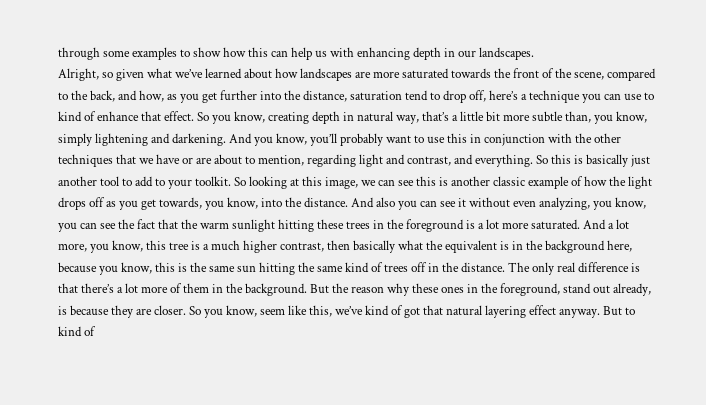through some examples to show how this can help us with enhancing depth in our landscapes.
Alright, so given what we’ve learned about how landscapes are more saturated towards the front of the scene, compared to the back, and how, as you get further into the distance, saturation tend to drop off, here’s a technique you can use to kind of enhance that effect. So you know, creating depth in natural way, that’s a little bit more subtle than, you know, simply lightening and darkening. And you know, you’ll probably want to use this in conjunction with the other techniques that we have or are about to mention, regarding light and contrast, and everything. So this is basically just another tool to add to your toolkit. So looking at this image, we can see this is another classic example of how the light drops off as you get towards, you know, into the distance. And also you can see it without even analyzing, you know, you can see the fact that the warm sunlight hitting these trees in the foreground is a lot more saturated. And a lot more, you know, this tree is a much higher contrast, then basically what the equivalent is in the background here, because you know, this is the same sun hitting the same kind of trees off in the distance. The only real difference is that there’s a lot more of them in the background. But the reason why these ones in the foreground, stand out already, is because they are closer. So you know, seem like this, we’ve kind of got that natural layering effect anyway. But to kind of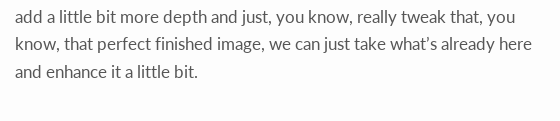add a little bit more depth and just, you know, really tweak that, you know, that perfect finished image, we can just take what’s already here and enhance it a little bit.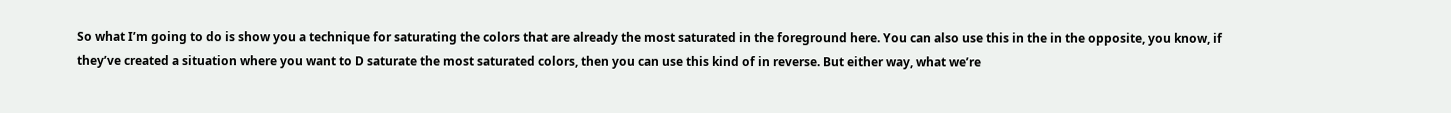So what I’m going to do is show you a technique for saturating the colors that are already the most saturated in the foreground here. You can also use this in the in the opposite, you know, if they’ve created a situation where you want to D saturate the most saturated colors, then you can use this kind of in reverse. But either way, what we’re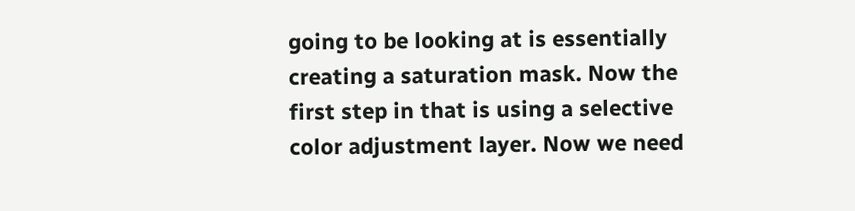going to be looking at is essentially creating a saturation mask. Now the first step in that is using a selective color adjustment layer. Now we need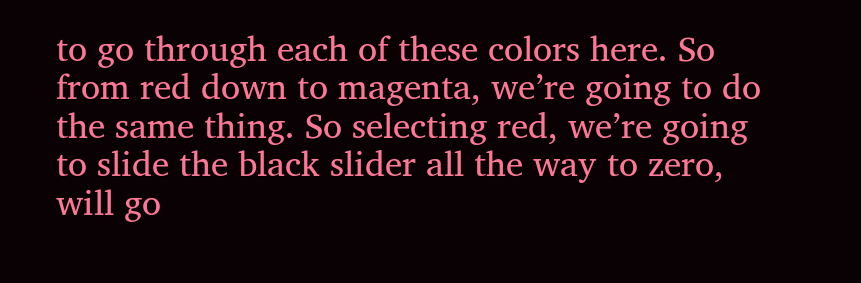to go through each of these colors here. So from red down to magenta, we’re going to do the same thing. So selecting red, we’re going to slide the black slider all the way to zero, will go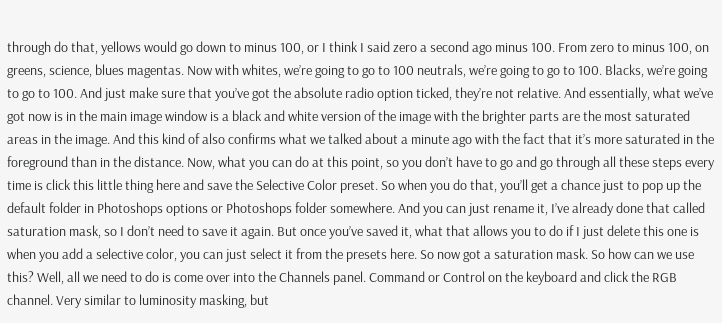through do that, yellows would go down to minus 100, or I think I said zero a second ago minus 100. From zero to minus 100, on greens, science, blues magentas. Now with whites, we’re going to go to 100 neutrals, we’re going to go to 100. Blacks, we’re going to go to 100. And just make sure that you’ve got the absolute radio option ticked, they’re not relative. And essentially, what we’ve got now is in the main image window is a black and white version of the image with the brighter parts are the most saturated areas in the image. And this kind of also confirms what we talked about a minute ago with the fact that it’s more saturated in the foreground than in the distance. Now, what you can do at this point, so you don’t have to go and go through all these steps every time is click this little thing here and save the Selective Color preset. So when you do that, you’ll get a chance just to pop up the default folder in Photoshops options or Photoshops folder somewhere. And you can just rename it, I’ve already done that called saturation mask, so I don’t need to save it again. But once you’ve saved it, what that allows you to do if I just delete this one is when you add a selective color, you can just select it from the presets here. So now got a saturation mask. So how can we use this? Well, all we need to do is come over into the Channels panel. Command or Control on the keyboard and click the RGB channel. Very similar to luminosity masking, but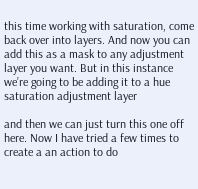this time working with saturation, come back over into layers. And now you can add this as a mask to any adjustment layer you want. But in this instance we’re going to be adding it to a hue saturation adjustment layer

and then we can just turn this one off here. Now I have tried a few times to create a an action to do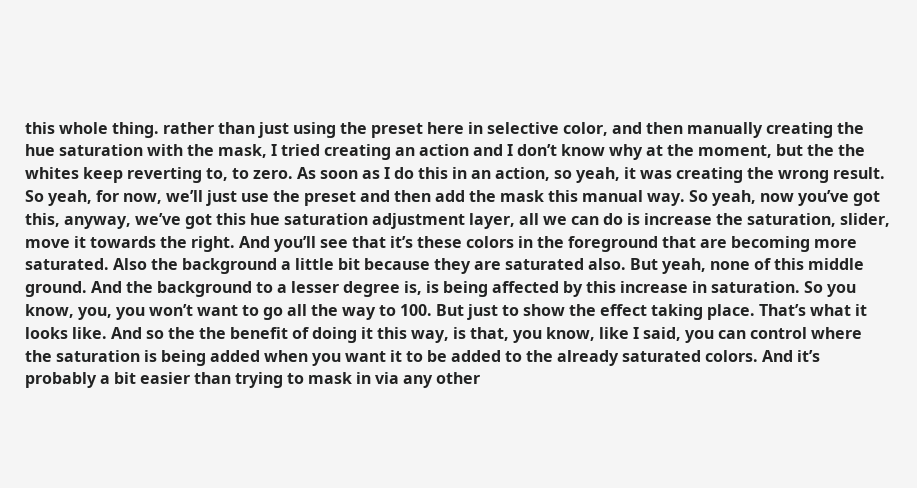this whole thing. rather than just using the preset here in selective color, and then manually creating the hue saturation with the mask, I tried creating an action and I don’t know why at the moment, but the the whites keep reverting to, to zero. As soon as I do this in an action, so yeah, it was creating the wrong result. So yeah, for now, we’ll just use the preset and then add the mask this manual way. So yeah, now you’ve got this, anyway, we’ve got this hue saturation adjustment layer, all we can do is increase the saturation, slider, move it towards the right. And you’ll see that it’s these colors in the foreground that are becoming more saturated. Also the background a little bit because they are saturated also. But yeah, none of this middle ground. And the background to a lesser degree is, is being affected by this increase in saturation. So you know, you, you won’t want to go all the way to 100. But just to show the effect taking place. That’s what it looks like. And so the the benefit of doing it this way, is that, you know, like I said, you can control where the saturation is being added when you want it to be added to the already saturated colors. And it’s probably a bit easier than trying to mask in via any other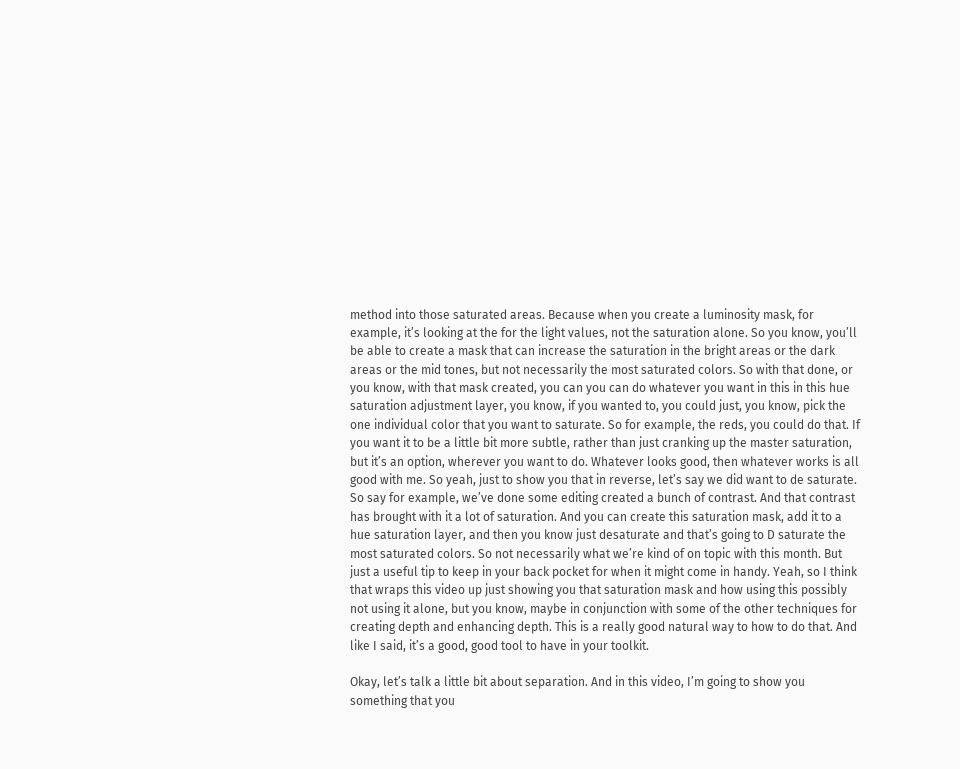method into those saturated areas. Because when you create a luminosity mask, for example, it’s looking at the for the light values, not the saturation alone. So you know, you’ll be able to create a mask that can increase the saturation in the bright areas or the dark areas or the mid tones, but not necessarily the most saturated colors. So with that done, or you know, with that mask created, you can you can do whatever you want in this in this hue saturation adjustment layer, you know, if you wanted to, you could just, you know, pick the one individual color that you want to saturate. So for example, the reds, you could do that. If you want it to be a little bit more subtle, rather than just cranking up the master saturation, but it’s an option, wherever you want to do. Whatever looks good, then whatever works is all good with me. So yeah, just to show you that in reverse, let’s say we did want to de saturate. So say for example, we’ve done some editing created a bunch of contrast. And that contrast has brought with it a lot of saturation. And you can create this saturation mask, add it to a hue saturation layer, and then you know just desaturate and that’s going to D saturate the most saturated colors. So not necessarily what we’re kind of on topic with this month. But just a useful tip to keep in your back pocket for when it might come in handy. Yeah, so I think that wraps this video up just showing you that saturation mask and how using this possibly not using it alone, but you know, maybe in conjunction with some of the other techniques for creating depth and enhancing depth. This is a really good natural way to how to do that. And like I said, it’s a good, good tool to have in your toolkit.

Okay, let’s talk a little bit about separation. And in this video, I’m going to show you something that you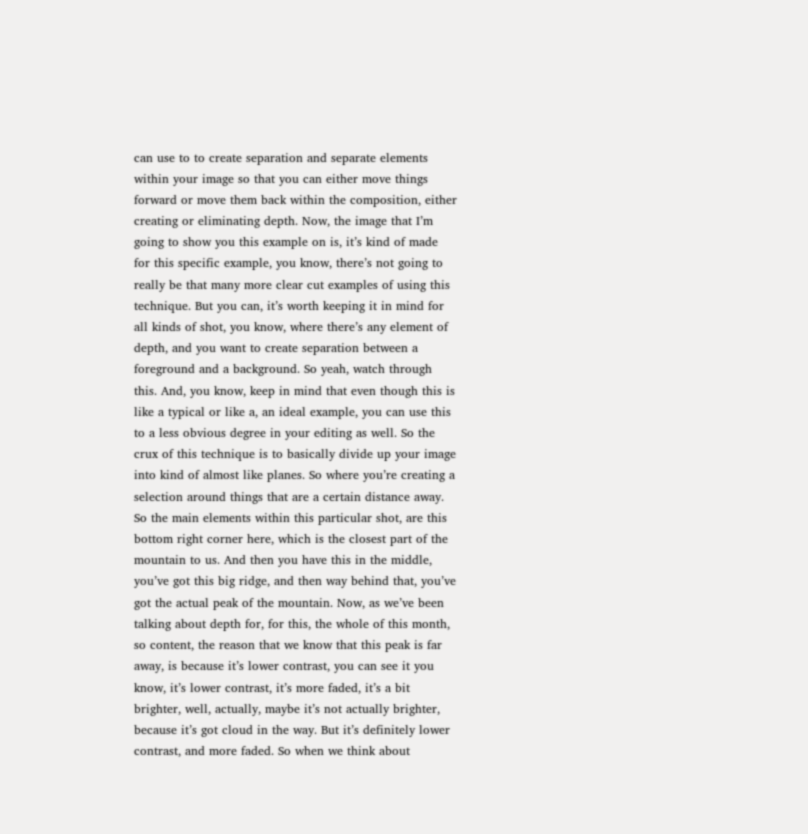can use to to create separation and separate elements within your image so that you can either move things forward or move them back within the composition, either creating or eliminating depth. Now, the image that I’m going to show you this example on is, it’s kind of made for this specific example, you know, there’s not going to really be that many more clear cut examples of using this technique. But you can, it’s worth keeping it in mind for all kinds of shot, you know, where there’s any element of depth, and you want to create separation between a foreground and a background. So yeah, watch through this. And, you know, keep in mind that even though this is like a typical or like a, an ideal example, you can use this to a less obvious degree in your editing as well. So the crux of this technique is to basically divide up your image into kind of almost like planes. So where you’re creating a selection around things that are a certain distance away. So the main elements within this particular shot, are this bottom right corner here, which is the closest part of the mountain to us. And then you have this in the middle, you’ve got this big ridge, and then way behind that, you’ve got the actual peak of the mountain. Now, as we’ve been talking about depth for, for this, the whole of this month, so content, the reason that we know that this peak is far away, is because it’s lower contrast, you can see it you know, it’s lower contrast, it’s more faded, it’s a bit brighter, well, actually, maybe it’s not actually brighter, because it’s got cloud in the way. But it’s definitely lower contrast, and more faded. So when we think about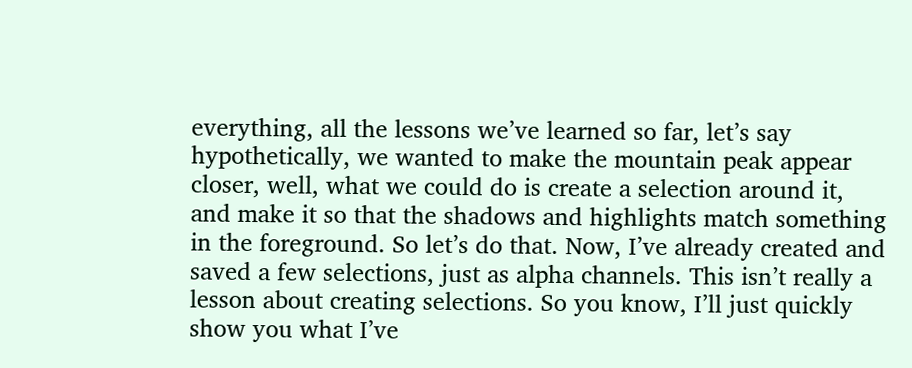everything, all the lessons we’ve learned so far, let’s say hypothetically, we wanted to make the mountain peak appear closer, well, what we could do is create a selection around it, and make it so that the shadows and highlights match something in the foreground. So let’s do that. Now, I’ve already created and saved a few selections, just as alpha channels. This isn’t really a lesson about creating selections. So you know, I’ll just quickly show you what I’ve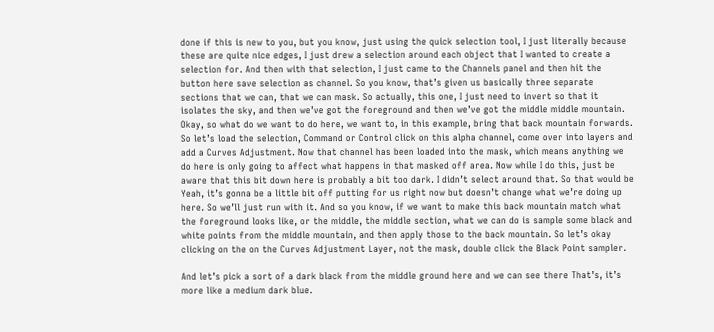done if this is new to you, but you know, just using the quick selection tool, I just literally because these are quite nice edges, I just drew a selection around each object that I wanted to create a selection for. And then with that selection, I just came to the Channels panel and then hit the button here save selection as channel. So you know, that’s given us basically three separate sections that we can, that we can mask. So actually, this one, I just need to invert so that it isolates the sky, and then we’ve got the foreground and then we’ve got the middle middle mountain. Okay, so what do we want to do here, we want to, in this example, bring that back mountain forwards. So let’s load the selection, Command or Control click on this alpha channel, come over into layers and add a Curves Adjustment. Now that channel has been loaded into the mask, which means anything we do here is only going to affect what happens in that masked off area. Now while I do this, just be aware that this bit down here is probably a bit too dark. I didn’t select around that. So that would be Yeah, it’s gonna be a little bit off putting for us right now but doesn’t change what we’re doing up here. So we’ll just run with it. And so you know, if we want to make this back mountain match what the foreground looks like, or the middle, the middle section, what we can do is sample some black and white points from the middle mountain, and then apply those to the back mountain. So let’s okay clicking on the on the Curves Adjustment Layer, not the mask, double click the Black Point sampler.

And let’s pick a sort of a dark black from the middle ground here and we can see there That’s, it’s more like a medium dark blue.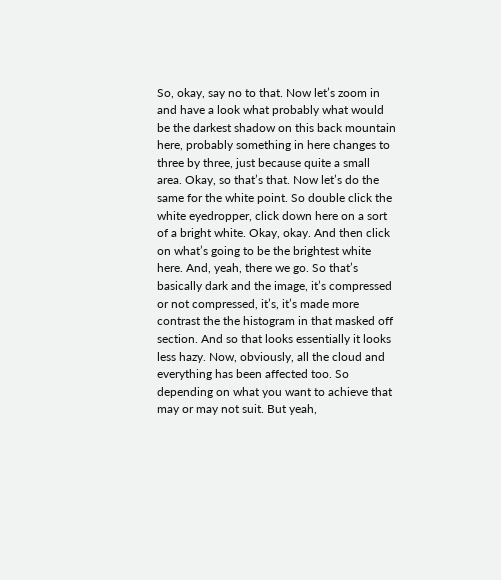So, okay, say no to that. Now let’s zoom in and have a look what probably what would be the darkest shadow on this back mountain here, probably something in here changes to three by three, just because quite a small area. Okay, so that’s that. Now let’s do the same for the white point. So double click the white eyedropper, click down here on a sort of a bright white. Okay, okay. And then click on what’s going to be the brightest white here. And, yeah, there we go. So that’s basically dark and the image, it’s compressed or not compressed, it’s, it’s made more contrast the the histogram in that masked off section. And so that looks essentially it looks less hazy. Now, obviously, all the cloud and everything has been affected too. So depending on what you want to achieve that may or may not suit. But yeah,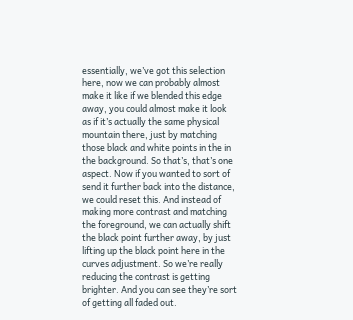essentially, we’ve got this selection here, now we can probably almost make it like if we blended this edge away, you could almost make it look as if it’s actually the same physical mountain there, just by matching those black and white points in the in the background. So that’s, that’s one aspect. Now if you wanted to sort of send it further back into the distance, we could reset this. And instead of making more contrast and matching the foreground, we can actually shift the black point further away, by just lifting up the black point here in the curves adjustment. So we’re really reducing the contrast is getting brighter. And you can see they’re sort of getting all faded out.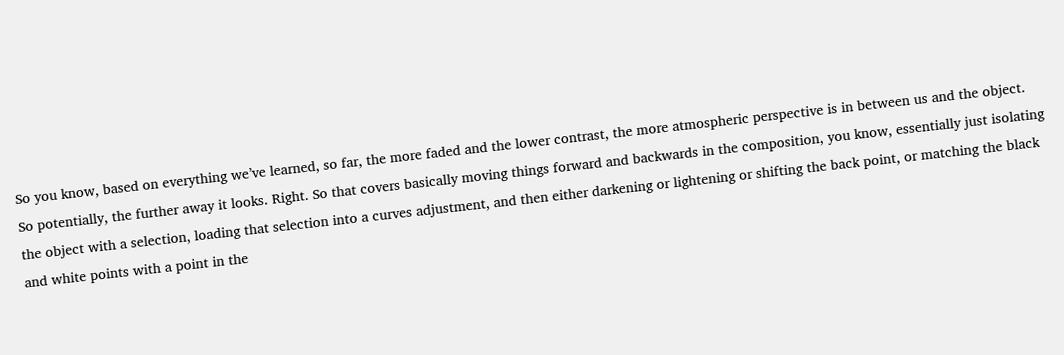So you know, based on everything we’ve learned, so far, the more faded and the lower contrast, the more atmospheric perspective is in between us and the object. So potentially, the further away it looks. Right. So that covers basically moving things forward and backwards in the composition, you know, essentially just isolating the object with a selection, loading that selection into a curves adjustment, and then either darkening or lightening or shifting the back point, or matching the black and white points with a point in the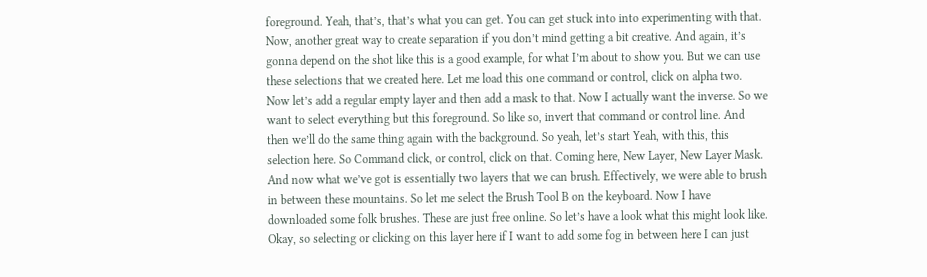foreground. Yeah, that’s, that’s what you can get. You can get stuck into into experimenting with that. Now, another great way to create separation if you don’t mind getting a bit creative. And again, it’s gonna depend on the shot like this is a good example, for what I’m about to show you. But we can use these selections that we created here. Let me load this one command or control, click on alpha two. Now let’s add a regular empty layer and then add a mask to that. Now I actually want the inverse. So we want to select everything but this foreground. So like so, invert that command or control line. And then we’ll do the same thing again with the background. So yeah, let’s start Yeah, with this, this selection here. So Command click, or control, click on that. Coming here, New Layer, New Layer Mask. And now what we’ve got is essentially two layers that we can brush. Effectively, we were able to brush in between these mountains. So let me select the Brush Tool B on the keyboard. Now I have downloaded some folk brushes. These are just free online. So let’s have a look what this might look like. Okay, so selecting or clicking on this layer here if I want to add some fog in between here I can just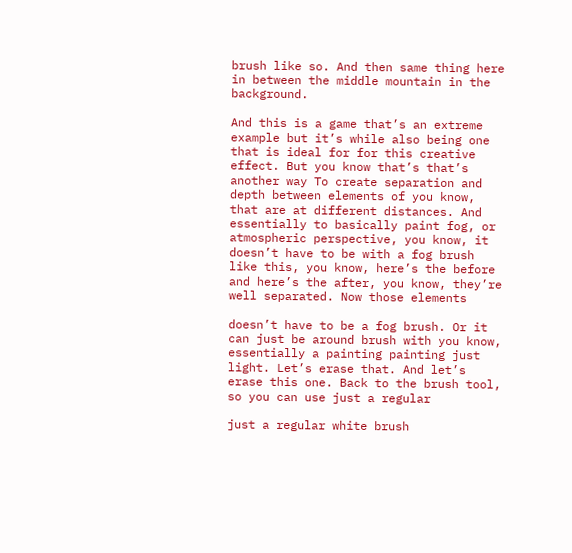brush like so. And then same thing here in between the middle mountain in the background.

And this is a game that’s an extreme example but it’s while also being one that is ideal for for this creative effect. But you know that’s that’s another way To create separation and depth between elements of you know, that are at different distances. And essentially to basically paint fog, or atmospheric perspective, you know, it doesn’t have to be with a fog brush like this, you know, here’s the before and here’s the after, you know, they’re well separated. Now those elements

doesn’t have to be a fog brush. Or it can just be around brush with you know, essentially a painting painting just light. Let’s erase that. And let’s erase this one. Back to the brush tool, so you can use just a regular

just a regular white brush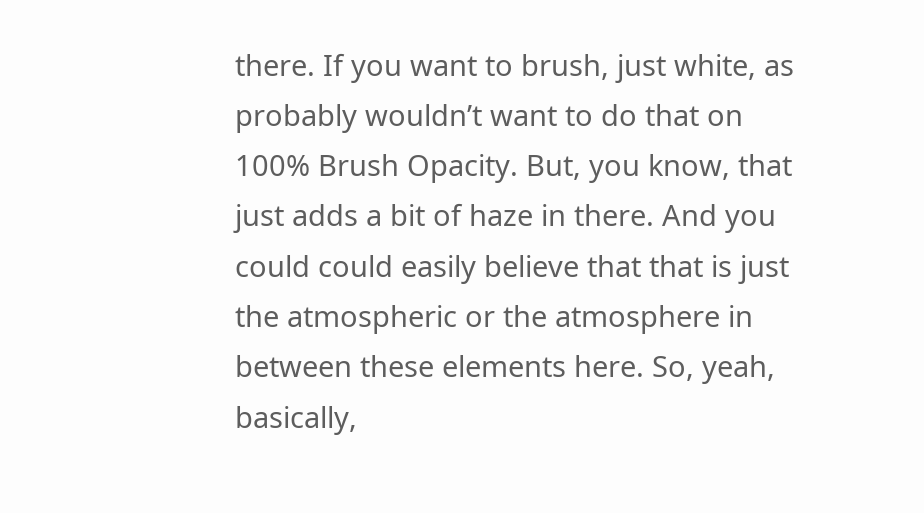there. If you want to brush, just white, as probably wouldn’t want to do that on 100% Brush Opacity. But, you know, that just adds a bit of haze in there. And you could could easily believe that that is just the atmospheric or the atmosphere in between these elements here. So, yeah, basically,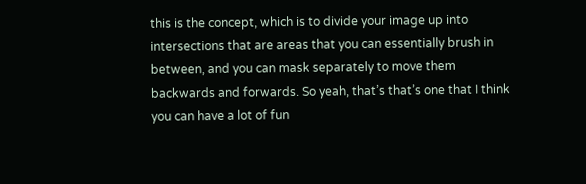this is the concept, which is to divide your image up into intersections that are areas that you can essentially brush in between, and you can mask separately to move them backwards and forwards. So yeah, that’s that’s one that I think you can have a lot of fun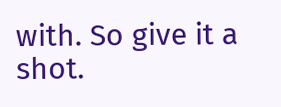with. So give it a shot.